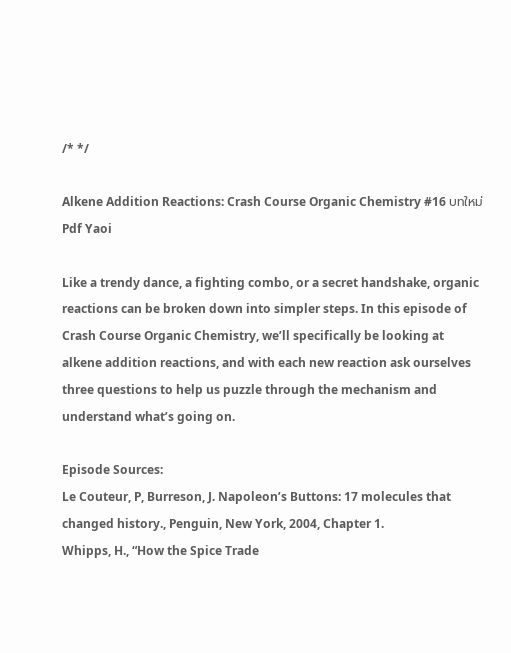/* */

Alkene Addition Reactions: Crash Course Organic Chemistry #16 บทใหม่ Pdf Yaoi

Like a trendy dance, a fighting combo, or a secret handshake, organic reactions can be broken down into simpler steps. In this episode of Crash Course Organic Chemistry, we’ll specifically be looking at alkene addition reactions, and with each new reaction ask ourselves three questions to help us puzzle through the mechanism and understand what’s going on.

Episode Sources:
Le Couteur, P, Burreson, J. Napoleon’s Buttons: 17 molecules that changed history., Penguin, New York, 2004, Chapter 1.
Whipps, H., “How the Spice Trade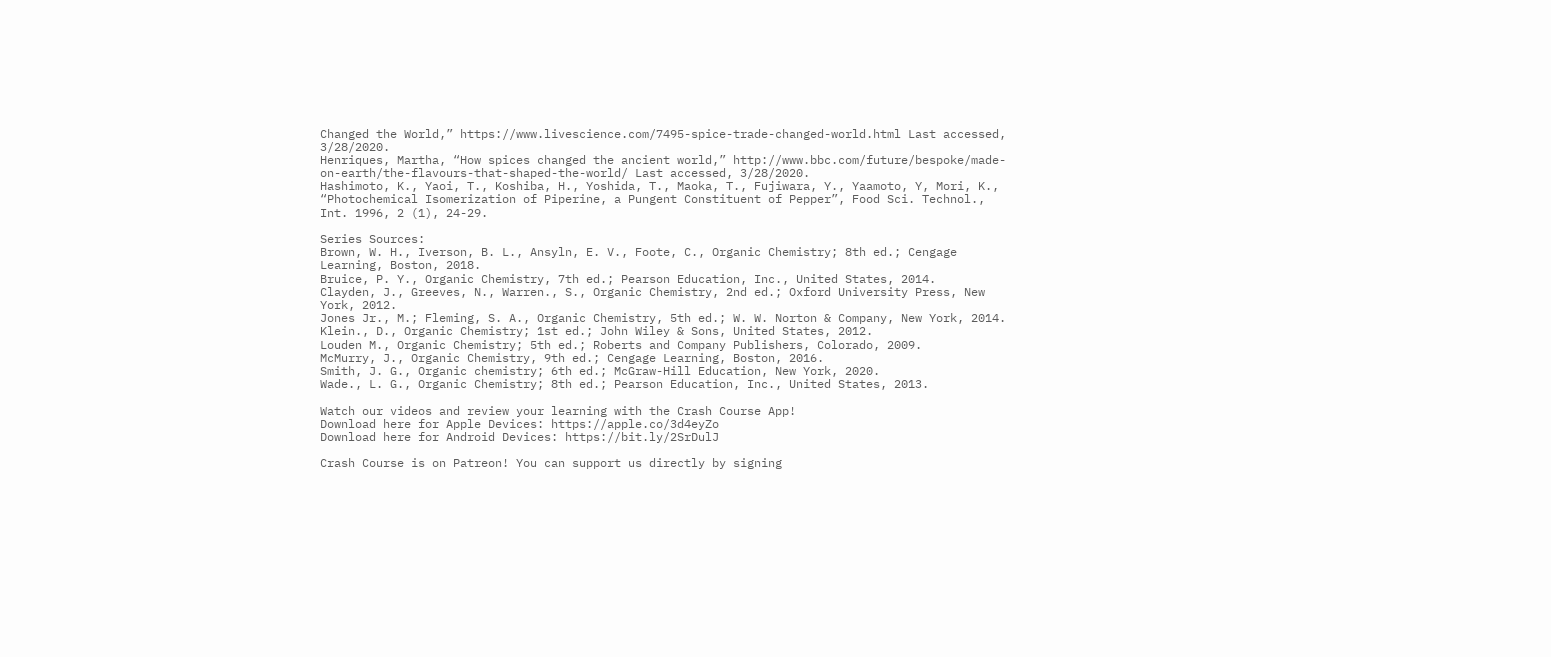Changed the World,” https://www.livescience.com/7495-spice-trade-changed-world.html Last accessed, 3/28/2020.
Henriques, Martha, “How spices changed the ancient world,” http://www.bbc.com/future/bespoke/made-on-earth/the-flavours-that-shaped-the-world/ Last accessed, 3/28/2020.
Hashimoto, K., Yaoi, T., Koshiba, H., Yoshida, T., Maoka, T., Fujiwara, Y., Yaamoto, Y, Mori, K., “Photochemical Isomerization of Piperine, a Pungent Constituent of Pepper”, Food Sci. Technol., Int. 1996, 2 (1), 24-29.

Series Sources:
Brown, W. H., Iverson, B. L., Ansyln, E. V., Foote, C., Organic Chemistry; 8th ed.; Cengage Learning, Boston, 2018.
Bruice, P. Y., Organic Chemistry, 7th ed.; Pearson Education, Inc., United States, 2014.
Clayden, J., Greeves, N., Warren., S., Organic Chemistry, 2nd ed.; Oxford University Press, New York, 2012.
Jones Jr., M.; Fleming, S. A., Organic Chemistry, 5th ed.; W. W. Norton & Company, New York, 2014.
Klein., D., Organic Chemistry; 1st ed.; John Wiley & Sons, United States, 2012.
Louden M., Organic Chemistry; 5th ed.; Roberts and Company Publishers, Colorado, 2009.
McMurry, J., Organic Chemistry, 9th ed.; Cengage Learning, Boston, 2016.
Smith, J. G., Organic chemistry; 6th ed.; McGraw-Hill Education, New York, 2020.
Wade., L. G., Organic Chemistry; 8th ed.; Pearson Education, Inc., United States, 2013.

Watch our videos and review your learning with the Crash Course App!
Download here for Apple Devices: https://apple.co/3d4eyZo
Download here for Android Devices: https://bit.ly/2SrDulJ

Crash Course is on Patreon! You can support us directly by signing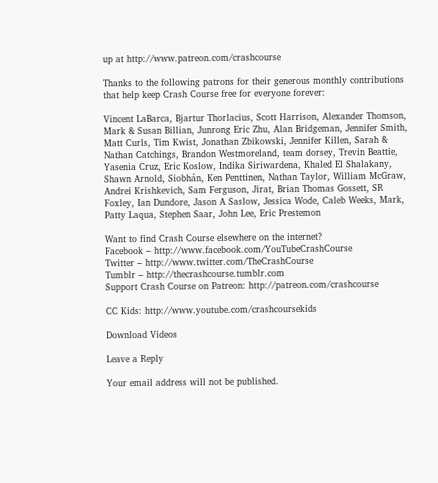up at http://www.patreon.com/crashcourse

Thanks to the following patrons for their generous monthly contributions that help keep Crash Course free for everyone forever:

Vincent LaBarca, Bjartur Thorlacius, Scott Harrison, Alexander Thomson, Mark & Susan Billian, Junrong Eric Zhu, Alan Bridgeman, Jennifer Smith, Matt Curls, Tim Kwist, Jonathan Zbikowski, Jennifer Killen, Sarah & Nathan Catchings, Brandon Westmoreland, team dorsey, Trevin Beattie, Yasenia Cruz, Eric Koslow, Indika Siriwardena, Khaled El Shalakany, Shawn Arnold, Siobhán, Ken Penttinen, Nathan Taylor, William McGraw, Andrei Krishkevich, Sam Ferguson, Jirat, Brian Thomas Gossett, SR Foxley, Ian Dundore, Jason A Saslow, Jessica Wode, Caleb Weeks, Mark, Patty Laqua, Stephen Saar, John Lee, Eric Prestemon

Want to find Crash Course elsewhere on the internet?
Facebook – http://www.facebook.com/YouTubeCrashCourse
Twitter – http://www.twitter.com/TheCrashCourse
Tumblr – http://thecrashcourse.tumblr.com
Support Crash Course on Patreon: http://patreon.com/crashcourse

CC Kids: http://www.youtube.com/crashcoursekids

Download Videos

Leave a Reply

Your email address will not be published.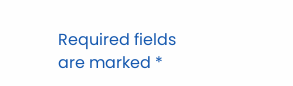Required fields are marked *